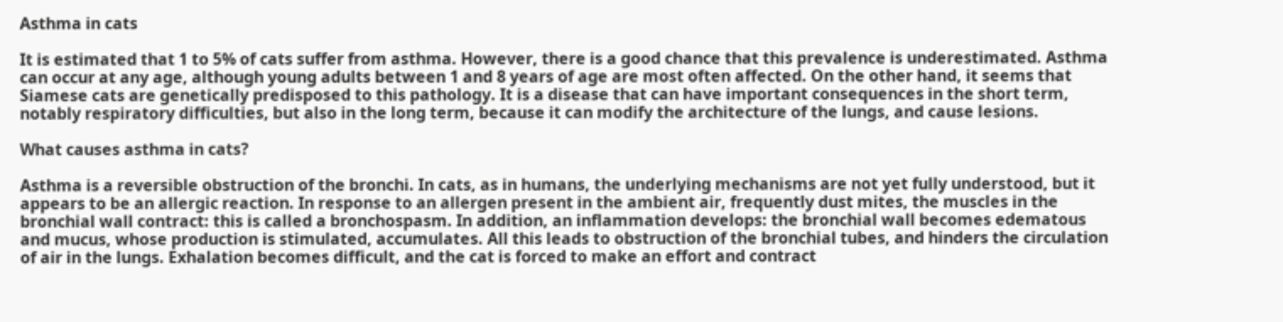Asthma in cats

It is estimated that 1 to 5% of cats suffer from asthma. However, there is a good chance that this prevalence is underestimated. Asthma can occur at any age, although young adults between 1 and 8 years of age are most often affected. On the other hand, it seems that Siamese cats are genetically predisposed to this pathology. It is a disease that can have important consequences in the short term, notably respiratory difficulties, but also in the long term, because it can modify the architecture of the lungs, and cause lesions.

What causes asthma in cats?

Asthma is a reversible obstruction of the bronchi. In cats, as in humans, the underlying mechanisms are not yet fully understood, but it appears to be an allergic reaction. In response to an allergen present in the ambient air, frequently dust mites, the muscles in the bronchial wall contract: this is called a bronchospasm. In addition, an inflammation develops: the bronchial wall becomes edematous and mucus, whose production is stimulated, accumulates. All this leads to obstruction of the bronchial tubes, and hinders the circulation of air in the lungs. Exhalation becomes difficult, and the cat is forced to make an effort and contract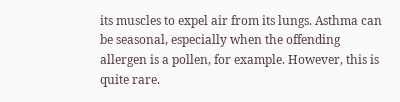its muscles to expel air from its lungs. Asthma can be seasonal, especially when the offending allergen is a pollen, for example. However, this is quite rare.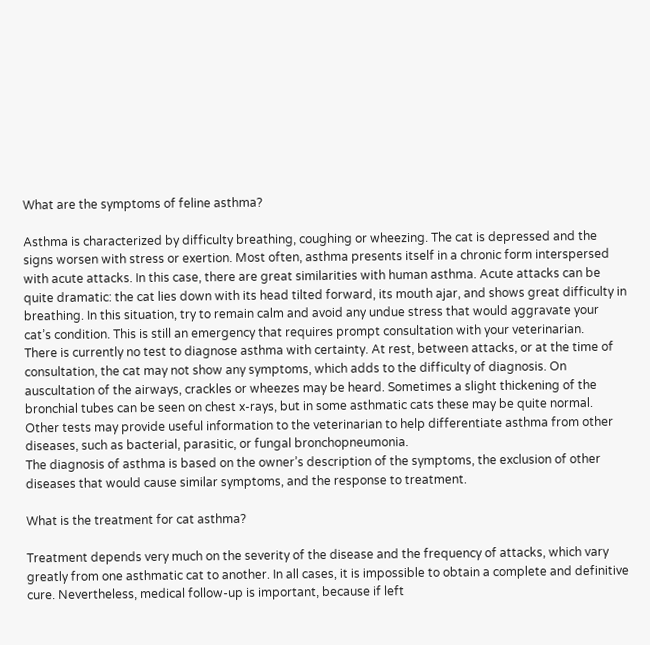What are the symptoms of feline asthma?

Asthma is characterized by difficulty breathing, coughing or wheezing. The cat is depressed and the signs worsen with stress or exertion. Most often, asthma presents itself in a chronic form interspersed with acute attacks. In this case, there are great similarities with human asthma. Acute attacks can be quite dramatic: the cat lies down with its head tilted forward, its mouth ajar, and shows great difficulty in breathing. In this situation, try to remain calm and avoid any undue stress that would aggravate your cat’s condition. This is still an emergency that requires prompt consultation with your veterinarian.
There is currently no test to diagnose asthma with certainty. At rest, between attacks, or at the time of consultation, the cat may not show any symptoms, which adds to the difficulty of diagnosis. On auscultation of the airways, crackles or wheezes may be heard. Sometimes a slight thickening of the bronchial tubes can be seen on chest x-rays, but in some asthmatic cats these may be quite normal. Other tests may provide useful information to the veterinarian to help differentiate asthma from other diseases, such as bacterial, parasitic, or fungal bronchopneumonia.
The diagnosis of asthma is based on the owner’s description of the symptoms, the exclusion of other diseases that would cause similar symptoms, and the response to treatment.

What is the treatment for cat asthma?

Treatment depends very much on the severity of the disease and the frequency of attacks, which vary greatly from one asthmatic cat to another. In all cases, it is impossible to obtain a complete and definitive cure. Nevertheless, medical follow-up is important, because if left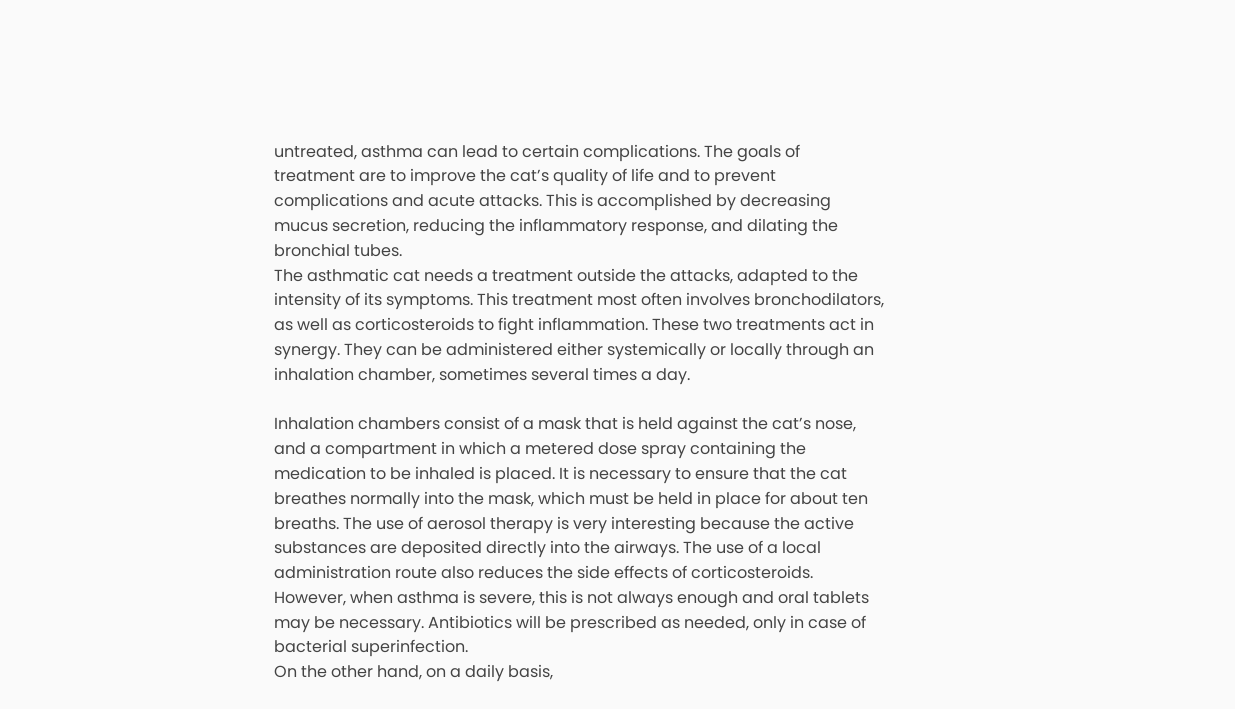untreated, asthma can lead to certain complications. The goals of treatment are to improve the cat’s quality of life and to prevent complications and acute attacks. This is accomplished by decreasing mucus secretion, reducing the inflammatory response, and dilating the bronchial tubes.
The asthmatic cat needs a treatment outside the attacks, adapted to the intensity of its symptoms. This treatment most often involves bronchodilators, as well as corticosteroids to fight inflammation. These two treatments act in synergy. They can be administered either systemically or locally through an inhalation chamber, sometimes several times a day.

Inhalation chambers consist of a mask that is held against the cat’s nose, and a compartment in which a metered dose spray containing the medication to be inhaled is placed. It is necessary to ensure that the cat breathes normally into the mask, which must be held in place for about ten breaths. The use of aerosol therapy is very interesting because the active substances are deposited directly into the airways. The use of a local administration route also reduces the side effects of corticosteroids. However, when asthma is severe, this is not always enough and oral tablets may be necessary. Antibiotics will be prescribed as needed, only in case of bacterial superinfection.
On the other hand, on a daily basis,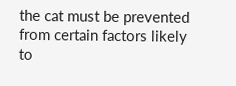the cat must be prevented from certain factors likely to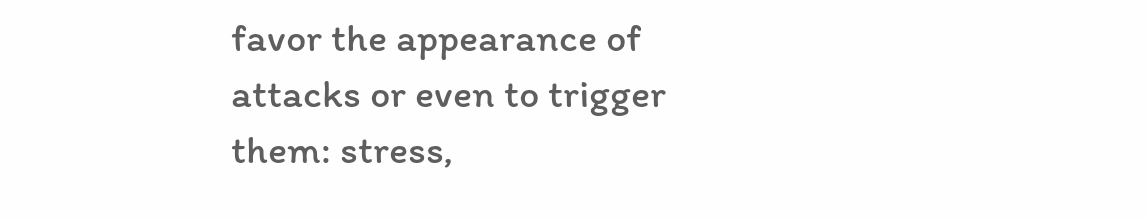favor the appearance of attacks or even to trigger them: stress,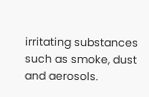irritating substances such as smoke, dust and aerosols.